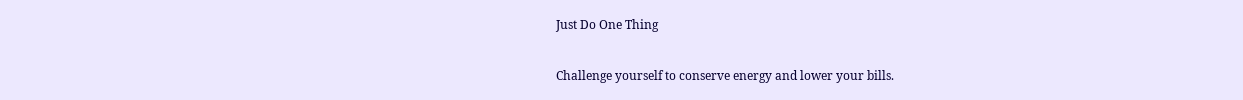Just Do One Thing

Challenge yourself to conserve energy and lower your bills.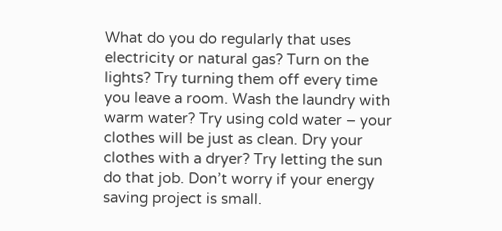What do you do regularly that uses electricity or natural gas? Turn on the lights? Try turning them off every time you leave a room. Wash the laundry with warm water? Try using cold water – your clothes will be just as clean. Dry your clothes with a dryer? Try letting the sun do that job. Don’t worry if your energy saving project is small.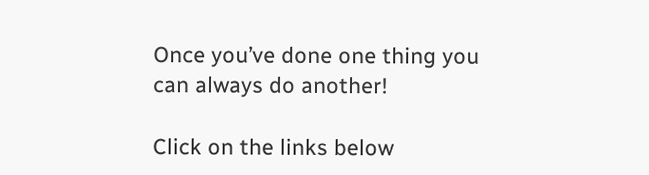Once you’ve done one thing you can always do another!

Click on the links below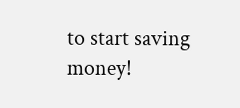to start saving money!